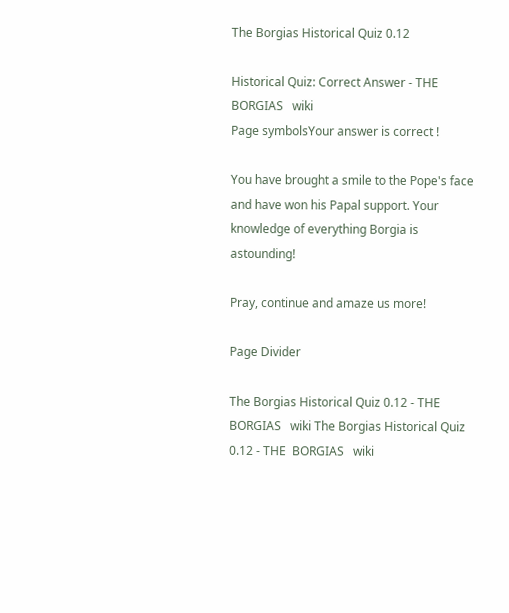The Borgias Historical Quiz 0.12

Historical Quiz: Correct Answer - THE  BORGIAS   wiki
Page symbolsYour answer is correct !

You have brought a smile to the Pope's face and have won his Papal support. Your knowledge of everything Borgia is astounding!

Pray, continue and amaze us more!

Page Divider

The Borgias Historical Quiz 0.12 - THE  BORGIAS   wiki The Borgias Historical Quiz 0.12 - THE  BORGIAS   wiki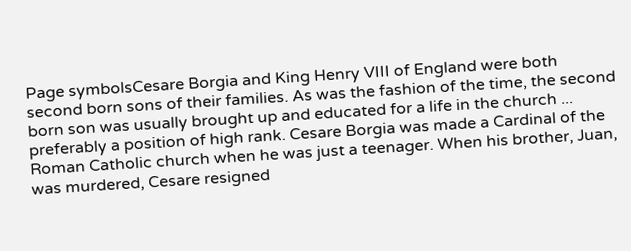Page symbolsCesare Borgia and King Henry VIII of England were both second born sons of their families. As was the fashion of the time, the second born son was usually brought up and educated for a life in the church ... preferably a position of high rank. Cesare Borgia was made a Cardinal of the Roman Catholic church when he was just a teenager. When his brother, Juan, was murdered, Cesare resigned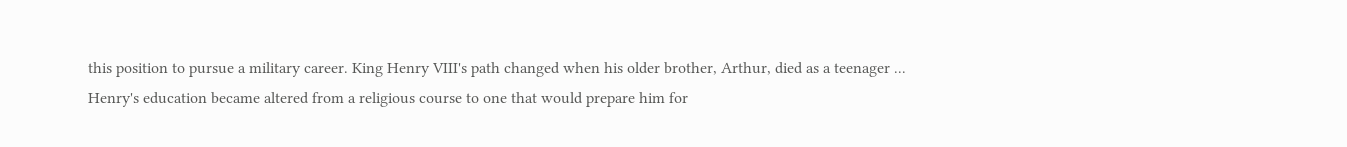this position to pursue a military career. King Henry VIII's path changed when his older brother, Arthur, died as a teenager ... Henry's education became altered from a religious course to one that would prepare him for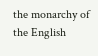the monarchy of the English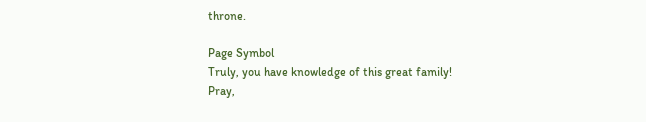throne.

Page Symbol
Truly, you have knowledge of this great family!
Pray,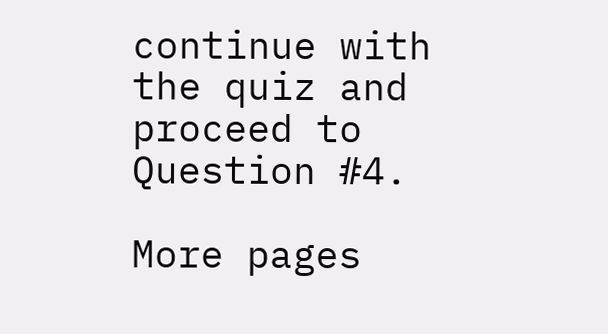continue with the quiz and proceed to Question #4.

More pages